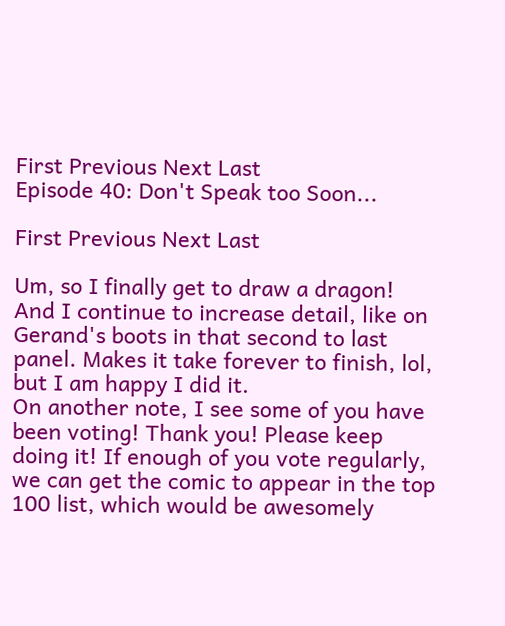First Previous Next Last
Episode 40: Don't Speak too Soon...

First Previous Next Last

Um, so I finally get to draw a dragon! And I continue to increase detail, like on Gerand's boots in that second to last panel. Makes it take forever to finish, lol, but I am happy I did it.
On another note, I see some of you have been voting! Thank you! Please keep doing it! If enough of you vote regularly, we can get the comic to appear in the top 100 list, which would be awesomely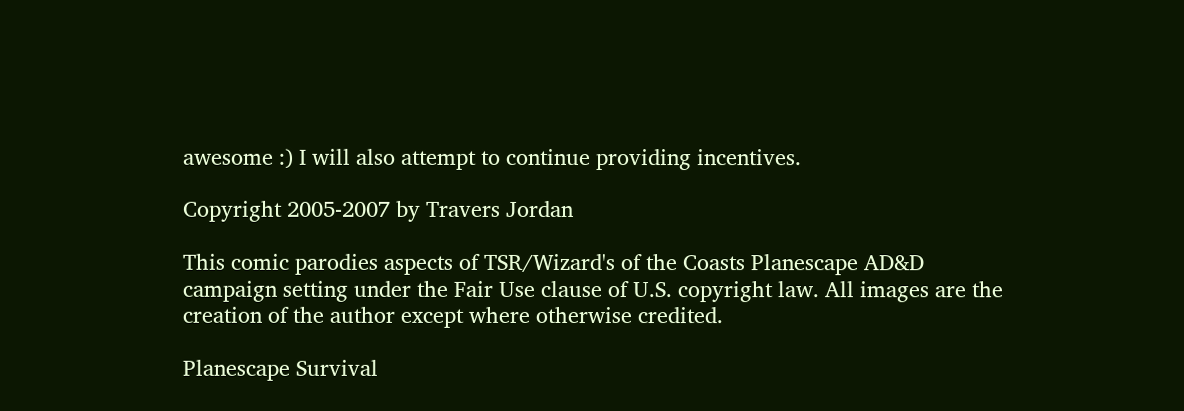awesome :) I will also attempt to continue providing incentives.

Copyright 2005-2007 by Travers Jordan

This comic parodies aspects of TSR/Wizard's of the Coasts Planescape AD&D campaign setting under the Fair Use clause of U.S. copyright law. All images are the creation of the author except where otherwise credited.

Planescape Survival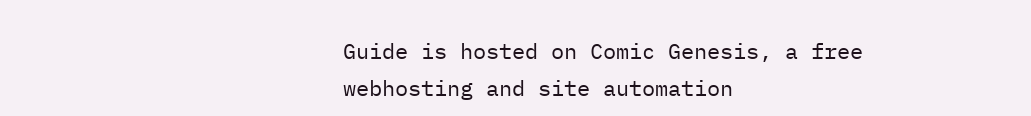Guide is hosted on Comic Genesis, a free webhosting and site automation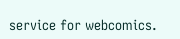service for webcomics.